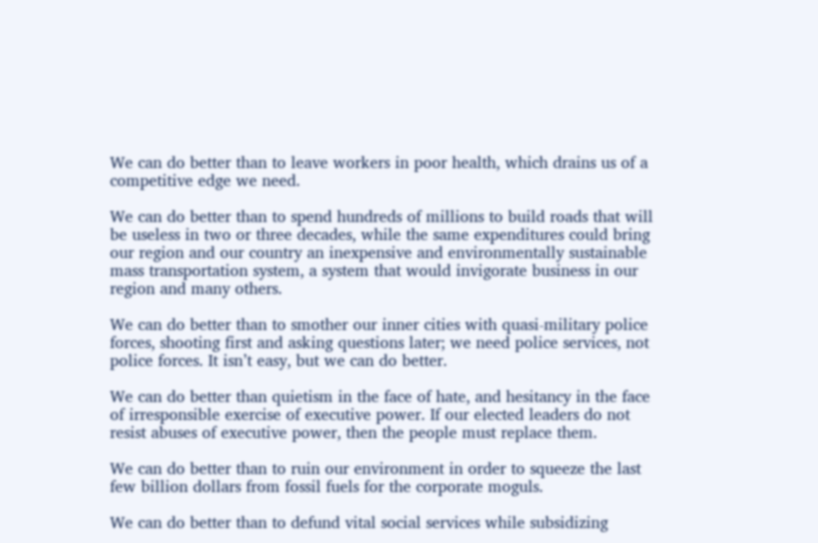We can do better than to leave workers in poor health, which drains us of a competitive edge we need.

We can do better than to spend hundreds of millions to build roads that will be useless in two or three decades, while the same expenditures could bring our region and our country an inexpensive and environmentally sustainable mass transportation system, a system that would invigorate business in our region and many others.

We can do better than to smother our inner cities with quasi-military police forces, shooting first and asking questions later; we need police services, not police forces. It isn’t easy, but we can do better.

We can do better than quietism in the face of hate, and hesitancy in the face of irresponsible exercise of executive power. If our elected leaders do not resist abuses of executive power, then the people must replace them.

We can do better than to ruin our environment in order to squeeze the last few billion dollars from fossil fuels for the corporate moguls.

We can do better than to defund vital social services while subsidizing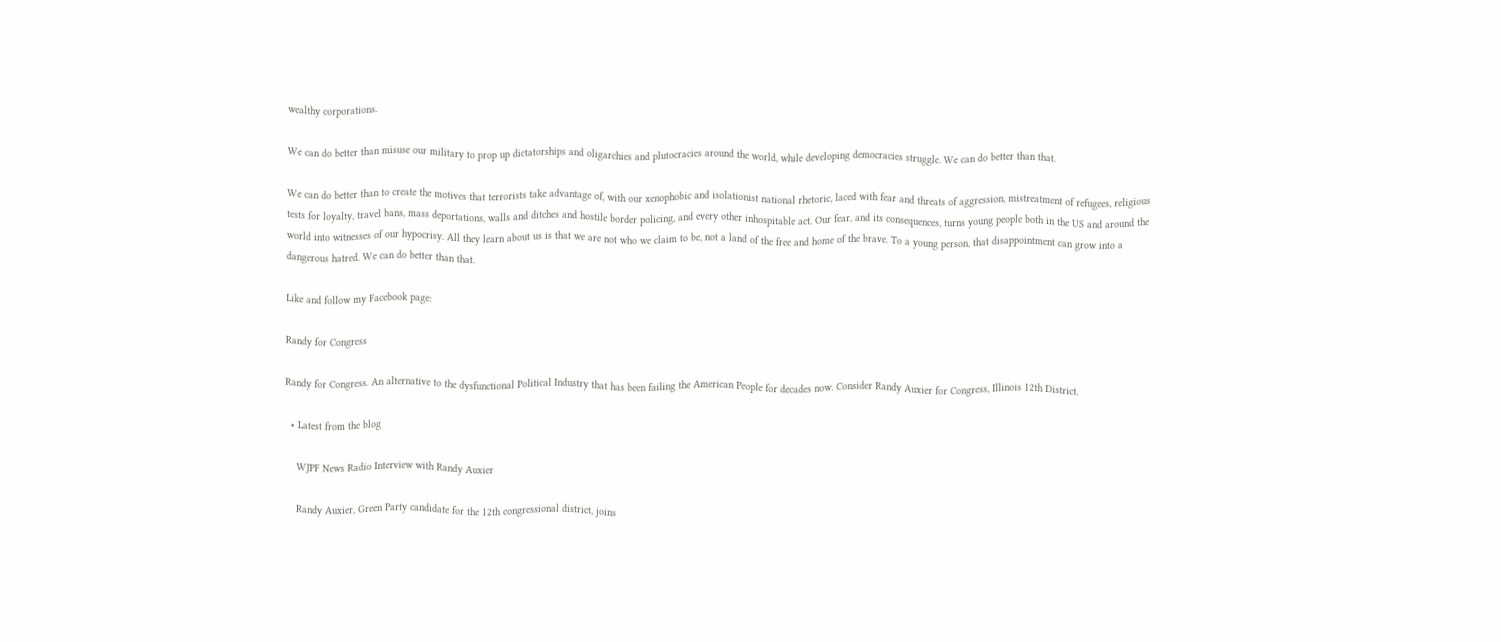wealthy corporations.

We can do better than misuse our military to prop up dictatorships and oligarchies and plutocracies around the world, while developing democracies struggle. We can do better than that.

We can do better than to create the motives that terrorists take advantage of, with our xenophobic and isolationist national rhetoric, laced with fear and threats of aggression, mistreatment of refugees, religious tests for loyalty, travel bans, mass deportations, walls and ditches and hostile border policing, and every other inhospitable act. Our fear, and its consequences, turns young people both in the US and around the world into witnesses of our hypocrisy. All they learn about us is that we are not who we claim to be, not a land of the free and home of the brave. To a young person, that disappointment can grow into a dangerous hatred. We can do better than that.

Like and follow my Facebook page:

Randy for Congress

Randy for Congress. An alternative to the dysfunctional Political Industry that has been failing the American People for decades now. Consider Randy Auxier for Congress, Illinois 12th District.

  • Latest from the blog

    WJPF News Radio Interview with Randy Auxier

    Randy Auxier, Green Party candidate for the 12th congressional district, joins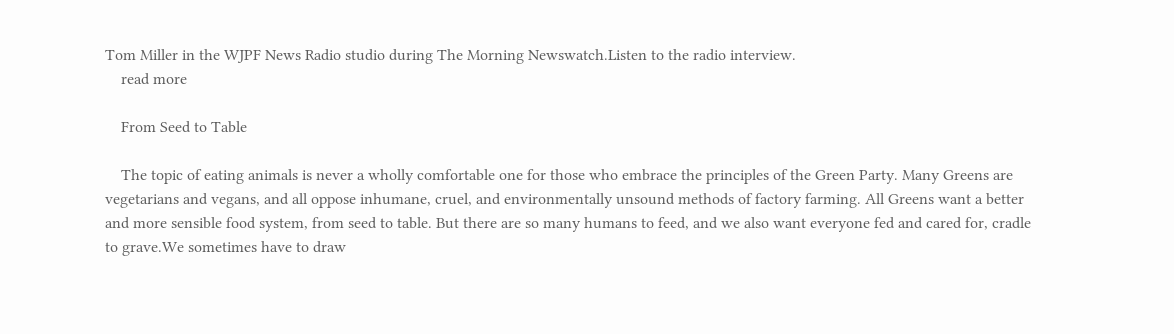Tom Miller in the WJPF News Radio studio during The Morning Newswatch.Listen to the radio interview.
    read more

    From Seed to Table

    The topic of eating animals is never a wholly comfortable one for those who embrace the principles of the Green Party. Many Greens are vegetarians and vegans, and all oppose inhumane, cruel, and environmentally unsound methods of factory farming. All Greens want a better and more sensible food system, from seed to table. But there are so many humans to feed, and we also want everyone fed and cared for, cradle to grave.We sometimes have to draw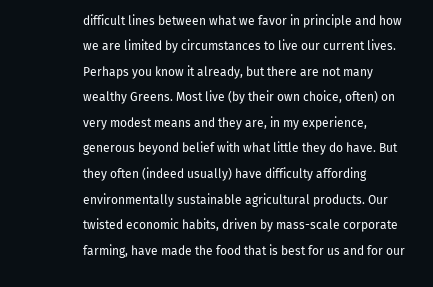difficult lines between what we favor in principle and how we are limited by circumstances to live our current lives. Perhaps you know it already, but there are not many wealthy Greens. Most live (by their own choice, often) on very modest means and they are, in my experience, generous beyond belief with what little they do have. But they often (indeed usually) have difficulty affording environmentally sustainable agricultural products. Our twisted economic habits, driven by mass-scale corporate farming, have made the food that is best for us and for our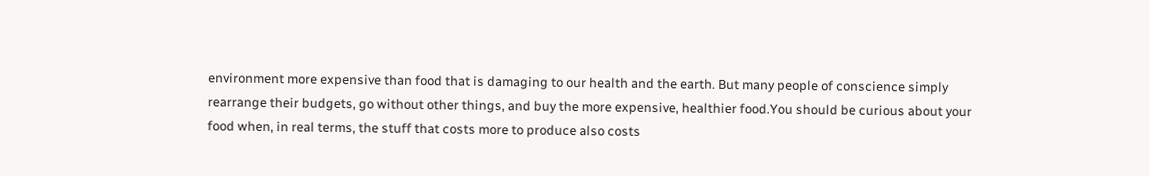environment more expensive than food that is damaging to our health and the earth. But many people of conscience simply rearrange their budgets, go without other things, and buy the more expensive, healthier food.You should be curious about your food when, in real terms, the stuff that costs more to produce also costs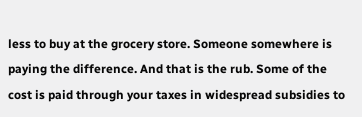less to buy at the grocery store. Someone somewhere is paying the difference. And that is the rub. Some of the cost is paid through your taxes in widespread subsidies to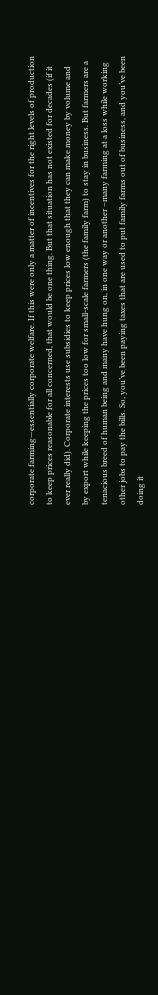corporate farming—essentially corporate welfare. If this were only a matter of incentives for the right levels of production to keep prices reasonable for all concerned, that would be one thing. But that situation has not existed for decades (if it ever really did). Corporate interests use subsidies to keep prices low enough that they can make money by volume and by export while keeping the prices too low for small-scale farmers (the family farm) to stay in business. But farmers are a tenacious breed of human being and many have hung on, in one way or another –many farming at a loss while working other jobs to pay the bills. So, you’ve been paying taxes that are used to put family farms out of business, and you’ve been doing it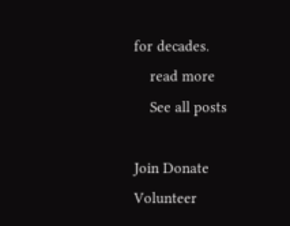for decades.
    read more
    See all posts

Join Donate Volunteer